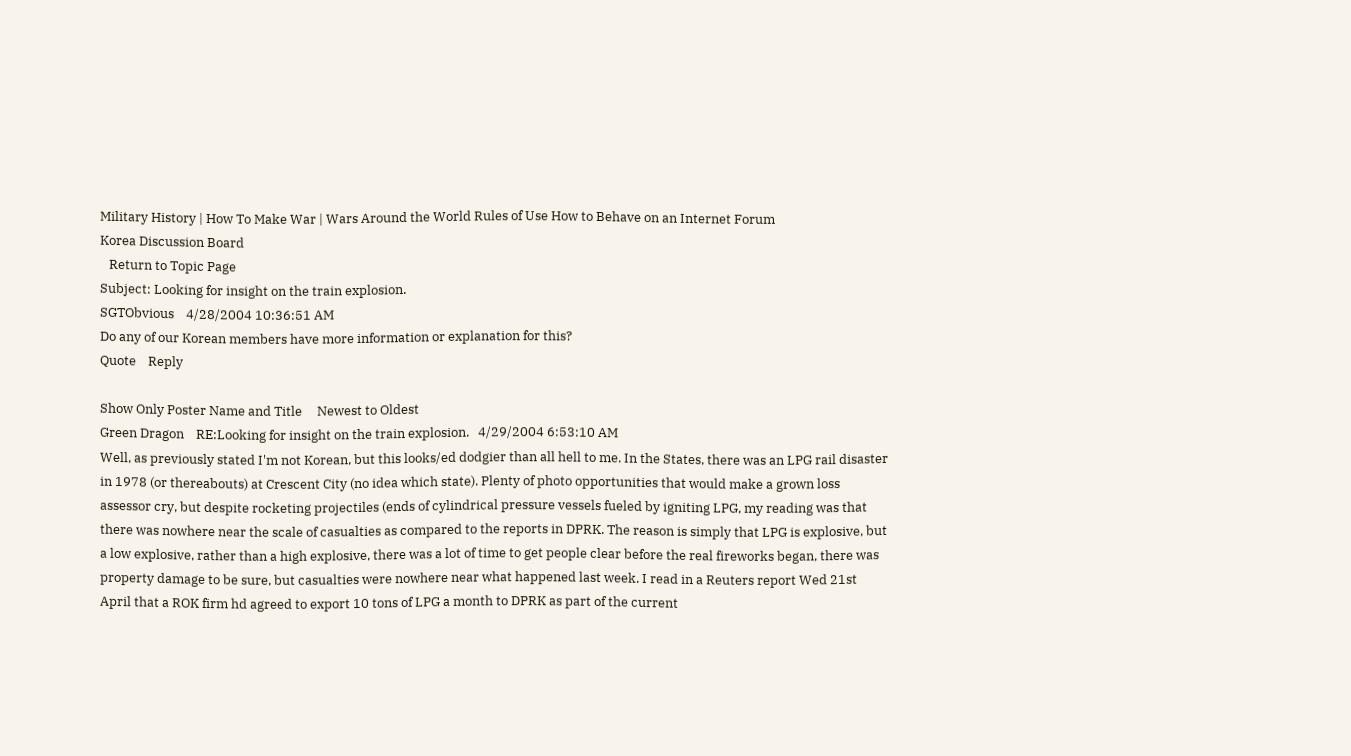Military History | How To Make War | Wars Around the World Rules of Use How to Behave on an Internet Forum
Korea Discussion Board
   Return to Topic Page
Subject: Looking for insight on the train explosion.
SGTObvious    4/28/2004 10:36:51 AM
Do any of our Korean members have more information or explanation for this?
Quote    Reply

Show Only Poster Name and Title     Newest to Oldest
Green Dragon    RE:Looking for insight on the train explosion.   4/29/2004 6:53:10 AM
Well, as previously stated I'm not Korean, but this looks/ed dodgier than all hell to me. In the States, there was an LPG rail disaster in 1978 (or thereabouts) at Crescent City (no idea which state). Plenty of photo opportunities that would make a grown loss assessor cry, but despite rocketing projectiles (ends of cylindrical pressure vessels fueled by igniting LPG, my reading was that there was nowhere near the scale of casualties as compared to the reports in DPRK. The reason is simply that LPG is explosive, but a low explosive, rather than a high explosive, there was a lot of time to get people clear before the real fireworks began, there was property damage to be sure, but casualties were nowhere near what happened last week. I read in a Reuters report Wed 21st April that a ROK firm hd agreed to export 10 tons of LPG a month to DPRK as part of the current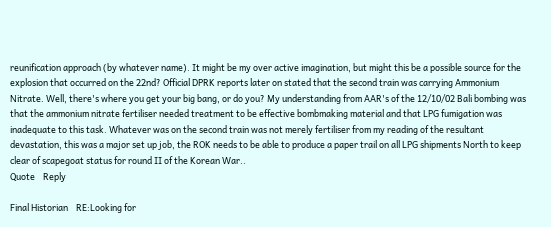reunification approach (by whatever name). It might be my over active imagination, but might this be a possible source for the explosion that occurred on the 22nd? Official DPRK reports later on stated that the second train was carrying Ammonium Nitrate. Well, there's where you get your big bang, or do you? My understanding from AAR's of the 12/10/02 Bali bombing was that the ammonium nitrate fertiliser needed treatment to be effective bombmaking material and that LPG fumigation was inadequate to this task. Whatever was on the second train was not merely fertiliser from my reading of the resultant devastation, this was a major set up job, the ROK needs to be able to produce a paper trail on all LPG shipments North to keep clear of scapegoat status for round II of the Korean War..
Quote    Reply

Final Historian    RE:Looking for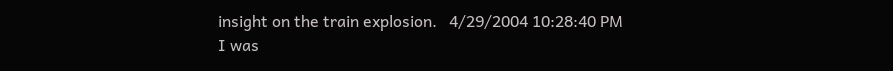insight on the train explosion.   4/29/2004 10:28:40 PM
I was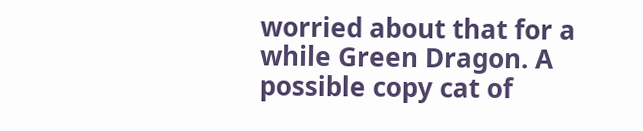worried about that for a while Green Dragon. A possible copy cat of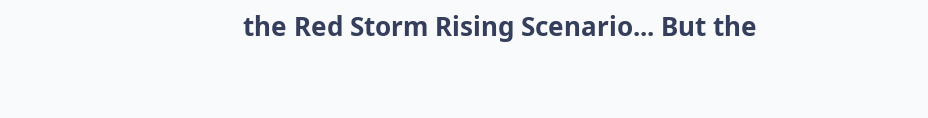the Red Storm Rising Scenario... But the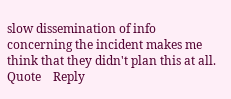slow dissemination of info concerning the incident makes me think that they didn't plan this at all.
Quote    Reply